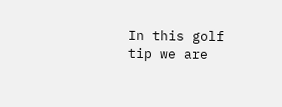In this golf tip we are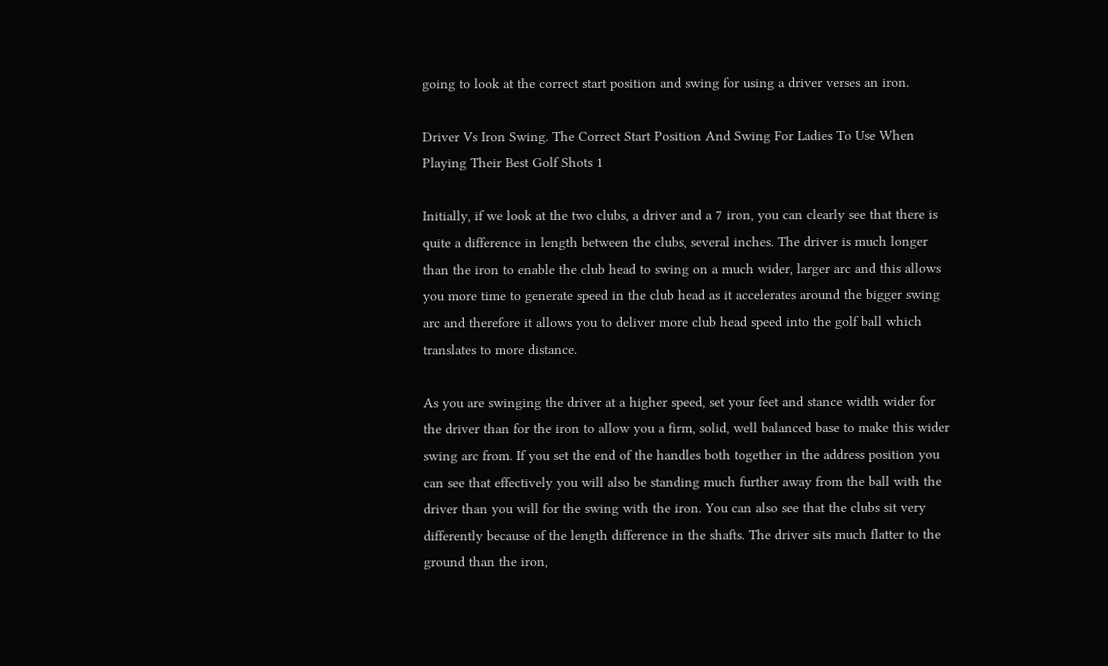going to look at the correct start position and swing for using a driver verses an iron.

Driver Vs Iron Swing. The Correct Start Position And Swing For Ladies To Use When Playing Their Best Golf Shots 1

Initially, if we look at the two clubs, a driver and a 7 iron, you can clearly see that there is quite a difference in length between the clubs, several inches. The driver is much longer than the iron to enable the club head to swing on a much wider, larger arc and this allows you more time to generate speed in the club head as it accelerates around the bigger swing arc and therefore it allows you to deliver more club head speed into the golf ball which translates to more distance.

As you are swinging the driver at a higher speed, set your feet and stance width wider for the driver than for the iron to allow you a firm, solid, well balanced base to make this wider swing arc from. If you set the end of the handles both together in the address position you can see that effectively you will also be standing much further away from the ball with the driver than you will for the swing with the iron. You can also see that the clubs sit very differently because of the length difference in the shafts. The driver sits much flatter to the ground than the iron,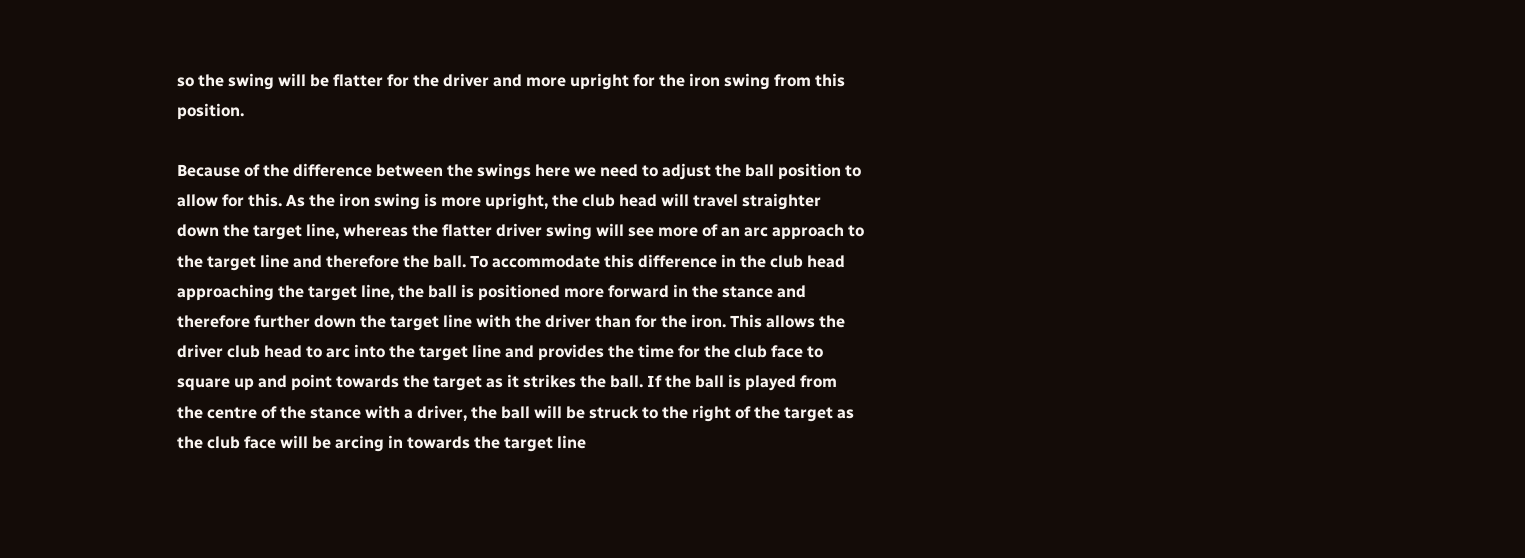so the swing will be flatter for the driver and more upright for the iron swing from this position.

Because of the difference between the swings here we need to adjust the ball position to allow for this. As the iron swing is more upright, the club head will travel straighter down the target line, whereas the flatter driver swing will see more of an arc approach to the target line and therefore the ball. To accommodate this difference in the club head approaching the target line, the ball is positioned more forward in the stance and therefore further down the target line with the driver than for the iron. This allows the driver club head to arc into the target line and provides the time for the club face to square up and point towards the target as it strikes the ball. If the ball is played from the centre of the stance with a driver, the ball will be struck to the right of the target as the club face will be arcing in towards the target line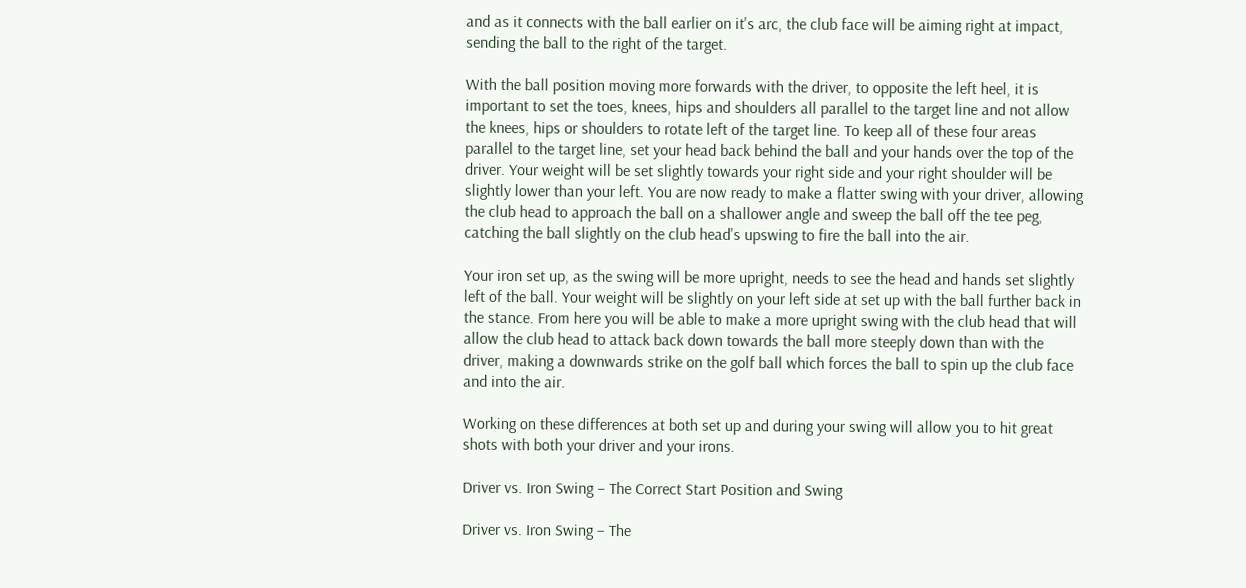and as it connects with the ball earlier on it's arc, the club face will be aiming right at impact, sending the ball to the right of the target.

With the ball position moving more forwards with the driver, to opposite the left heel, it is important to set the toes, knees, hips and shoulders all parallel to the target line and not allow the knees, hips or shoulders to rotate left of the target line. To keep all of these four areas parallel to the target line, set your head back behind the ball and your hands over the top of the driver. Your weight will be set slightly towards your right side and your right shoulder will be slightly lower than your left. You are now ready to make a flatter swing with your driver, allowing the club head to approach the ball on a shallower angle and sweep the ball off the tee peg, catching the ball slightly on the club head's upswing to fire the ball into the air.

Your iron set up, as the swing will be more upright, needs to see the head and hands set slightly left of the ball. Your weight will be slightly on your left side at set up with the ball further back in the stance. From here you will be able to make a more upright swing with the club head that will allow the club head to attack back down towards the ball more steeply down than with the driver, making a downwards strike on the golf ball which forces the ball to spin up the club face and into the air.

Working on these differences at both set up and during your swing will allow you to hit great shots with both your driver and your irons.

Driver vs. Iron Swing – The Correct Start Position and Swing

Driver vs. Iron Swing – The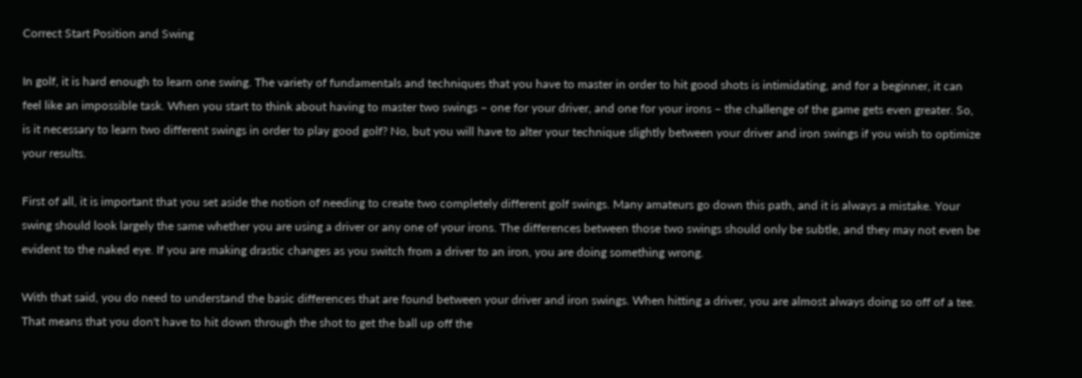Correct Start Position and Swing

In golf, it is hard enough to learn one swing. The variety of fundamentals and techniques that you have to master in order to hit good shots is intimidating, and for a beginner, it can feel like an impossible task. When you start to think about having to master two swings – one for your driver, and one for your irons – the challenge of the game gets even greater. So, is it necessary to learn two different swings in order to play good golf? No, but you will have to alter your technique slightly between your driver and iron swings if you wish to optimize your results.

First of all, it is important that you set aside the notion of needing to create two completely different golf swings. Many amateurs go down this path, and it is always a mistake. Your swing should look largely the same whether you are using a driver or any one of your irons. The differences between those two swings should only be subtle, and they may not even be evident to the naked eye. If you are making drastic changes as you switch from a driver to an iron, you are doing something wrong.

With that said, you do need to understand the basic differences that are found between your driver and iron swings. When hitting a driver, you are almost always doing so off of a tee. That means that you don't have to hit down through the shot to get the ball up off the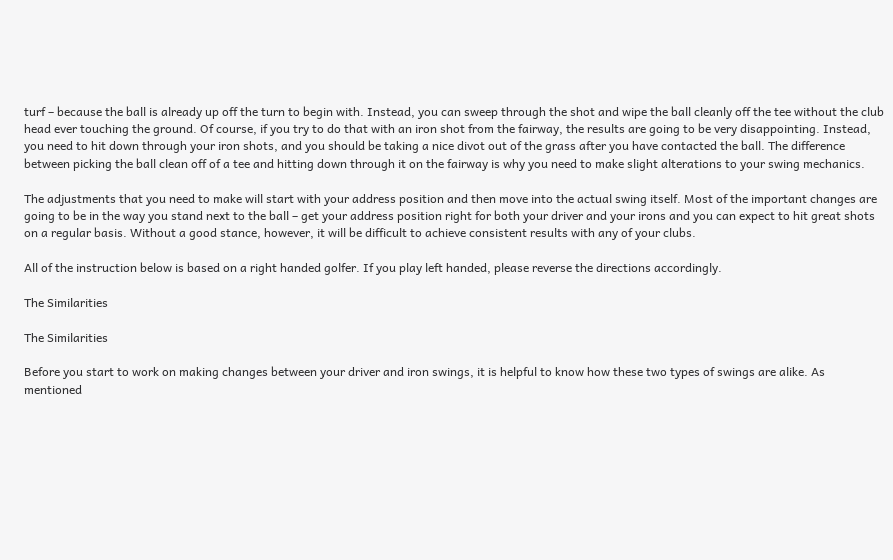turf – because the ball is already up off the turn to begin with. Instead, you can sweep through the shot and wipe the ball cleanly off the tee without the club head ever touching the ground. Of course, if you try to do that with an iron shot from the fairway, the results are going to be very disappointing. Instead, you need to hit down through your iron shots, and you should be taking a nice divot out of the grass after you have contacted the ball. The difference between picking the ball clean off of a tee and hitting down through it on the fairway is why you need to make slight alterations to your swing mechanics.

The adjustments that you need to make will start with your address position and then move into the actual swing itself. Most of the important changes are going to be in the way you stand next to the ball – get your address position right for both your driver and your irons and you can expect to hit great shots on a regular basis. Without a good stance, however, it will be difficult to achieve consistent results with any of your clubs.

All of the instruction below is based on a right handed golfer. If you play left handed, please reverse the directions accordingly.

The Similarities

The Similarities

Before you start to work on making changes between your driver and iron swings, it is helpful to know how these two types of swings are alike. As mentioned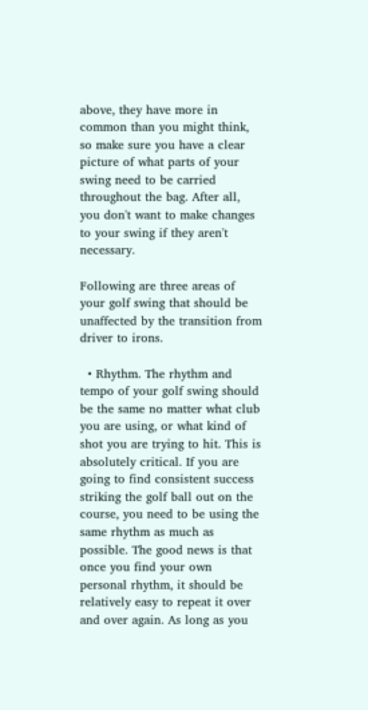above, they have more in common than you might think, so make sure you have a clear picture of what parts of your swing need to be carried throughout the bag. After all, you don't want to make changes to your swing if they aren't necessary.

Following are three areas of your golf swing that should be unaffected by the transition from driver to irons.

  • Rhythm. The rhythm and tempo of your golf swing should be the same no matter what club you are using, or what kind of shot you are trying to hit. This is absolutely critical. If you are going to find consistent success striking the golf ball out on the course, you need to be using the same rhythm as much as possible. The good news is that once you find your own personal rhythm, it should be relatively easy to repeat it over and over again. As long as you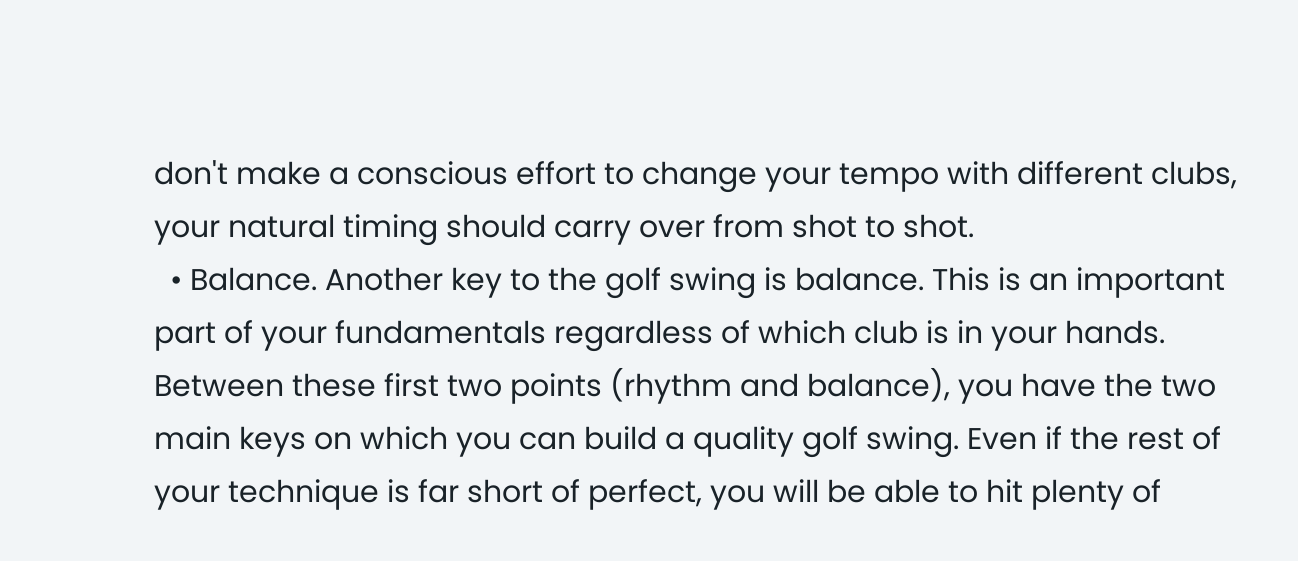don't make a conscious effort to change your tempo with different clubs, your natural timing should carry over from shot to shot.
  • Balance. Another key to the golf swing is balance. This is an important part of your fundamentals regardless of which club is in your hands. Between these first two points (rhythm and balance), you have the two main keys on which you can build a quality golf swing. Even if the rest of your technique is far short of perfect, you will be able to hit plenty of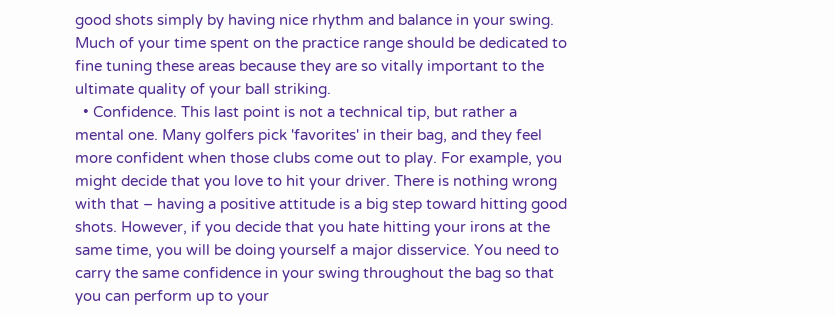good shots simply by having nice rhythm and balance in your swing. Much of your time spent on the practice range should be dedicated to fine tuning these areas because they are so vitally important to the ultimate quality of your ball striking.
  • Confidence. This last point is not a technical tip, but rather a mental one. Many golfers pick 'favorites' in their bag, and they feel more confident when those clubs come out to play. For example, you might decide that you love to hit your driver. There is nothing wrong with that – having a positive attitude is a big step toward hitting good shots. However, if you decide that you hate hitting your irons at the same time, you will be doing yourself a major disservice. You need to carry the same confidence in your swing throughout the bag so that you can perform up to your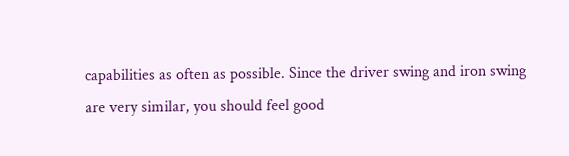capabilities as often as possible. Since the driver swing and iron swing are very similar, you should feel good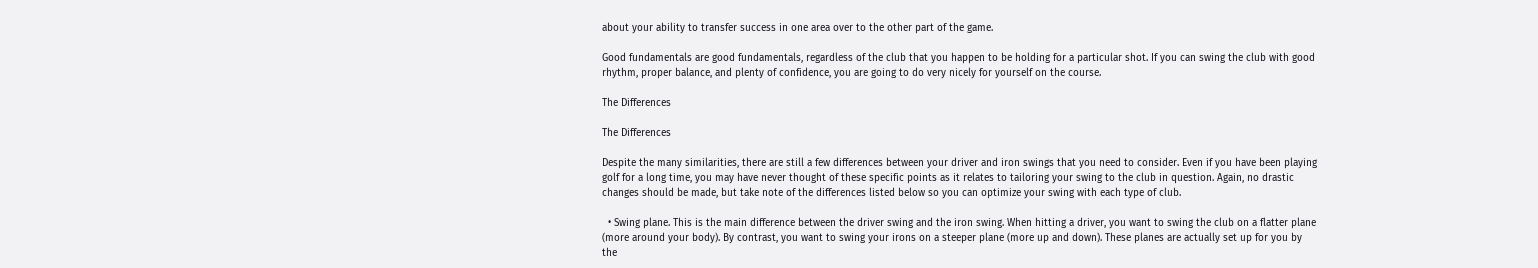about your ability to transfer success in one area over to the other part of the game.

Good fundamentals are good fundamentals, regardless of the club that you happen to be holding for a particular shot. If you can swing the club with good rhythm, proper balance, and plenty of confidence, you are going to do very nicely for yourself on the course.

The Differences

The Differences

Despite the many similarities, there are still a few differences between your driver and iron swings that you need to consider. Even if you have been playing golf for a long time, you may have never thought of these specific points as it relates to tailoring your swing to the club in question. Again, no drastic changes should be made, but take note of the differences listed below so you can optimize your swing with each type of club.

  • Swing plane. This is the main difference between the driver swing and the iron swing. When hitting a driver, you want to swing the club on a flatter plane (more around your body). By contrast, you want to swing your irons on a steeper plane (more up and down). These planes are actually set up for you by the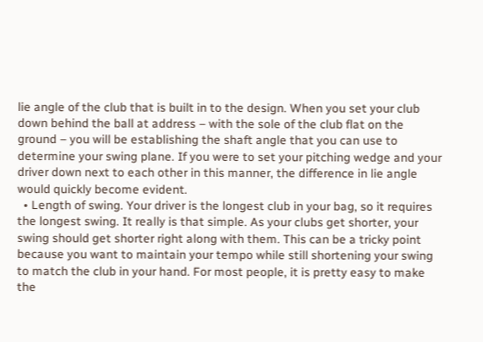lie angle of the club that is built in to the design. When you set your club down behind the ball at address – with the sole of the club flat on the ground – you will be establishing the shaft angle that you can use to determine your swing plane. If you were to set your pitching wedge and your driver down next to each other in this manner, the difference in lie angle would quickly become evident.
  • Length of swing. Your driver is the longest club in your bag, so it requires the longest swing. It really is that simple. As your clubs get shorter, your swing should get shorter right along with them. This can be a tricky point because you want to maintain your tempo while still shortening your swing to match the club in your hand. For most people, it is pretty easy to make the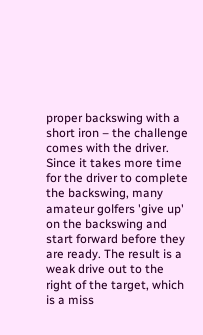proper backswing with a short iron – the challenge comes with the driver. Since it takes more time for the driver to complete the backswing, many amateur golfers 'give up' on the backswing and start forward before they are ready. The result is a weak drive out to the right of the target, which is a miss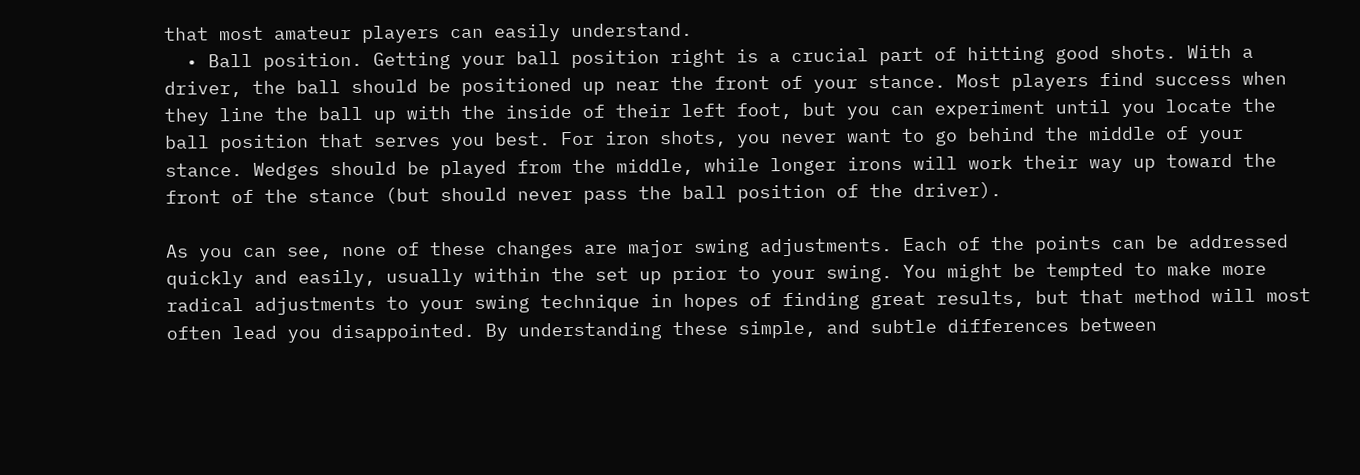that most amateur players can easily understand.
  • Ball position. Getting your ball position right is a crucial part of hitting good shots. With a driver, the ball should be positioned up near the front of your stance. Most players find success when they line the ball up with the inside of their left foot, but you can experiment until you locate the ball position that serves you best. For iron shots, you never want to go behind the middle of your stance. Wedges should be played from the middle, while longer irons will work their way up toward the front of the stance (but should never pass the ball position of the driver).

As you can see, none of these changes are major swing adjustments. Each of the points can be addressed quickly and easily, usually within the set up prior to your swing. You might be tempted to make more radical adjustments to your swing technique in hopes of finding great results, but that method will most often lead you disappointed. By understanding these simple, and subtle differences between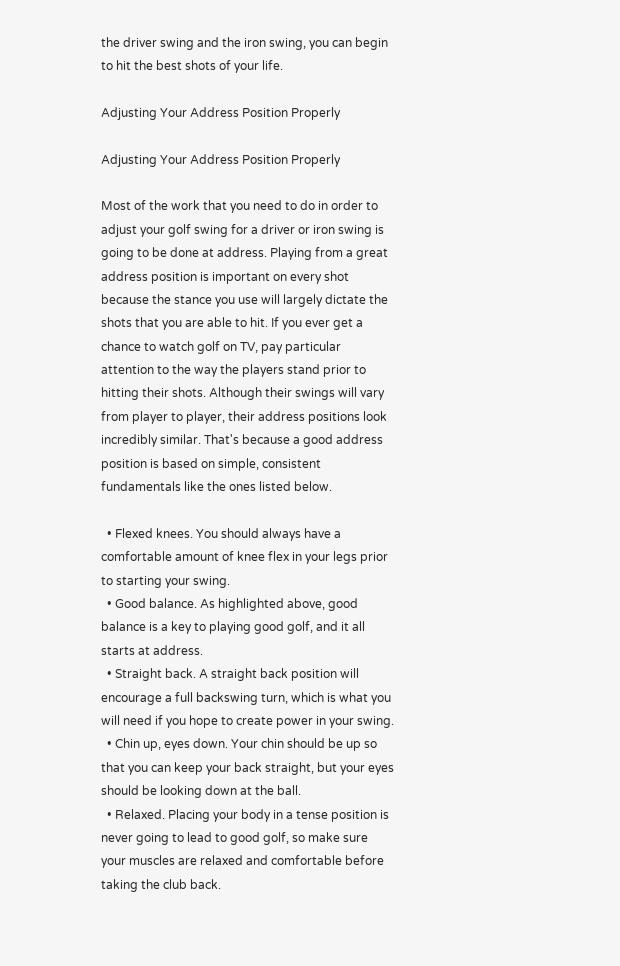the driver swing and the iron swing, you can begin to hit the best shots of your life.

Adjusting Your Address Position Properly

Adjusting Your Address Position Properly

Most of the work that you need to do in order to adjust your golf swing for a driver or iron swing is going to be done at address. Playing from a great address position is important on every shot because the stance you use will largely dictate the shots that you are able to hit. If you ever get a chance to watch golf on TV, pay particular attention to the way the players stand prior to hitting their shots. Although their swings will vary from player to player, their address positions look incredibly similar. That's because a good address position is based on simple, consistent fundamentals like the ones listed below.

  • Flexed knees. You should always have a comfortable amount of knee flex in your legs prior to starting your swing.
  • Good balance. As highlighted above, good balance is a key to playing good golf, and it all starts at address.
  • Straight back. A straight back position will encourage a full backswing turn, which is what you will need if you hope to create power in your swing.
  • Chin up, eyes down. Your chin should be up so that you can keep your back straight, but your eyes should be looking down at the ball.
  • Relaxed. Placing your body in a tense position is never going to lead to good golf, so make sure your muscles are relaxed and comfortable before taking the club back.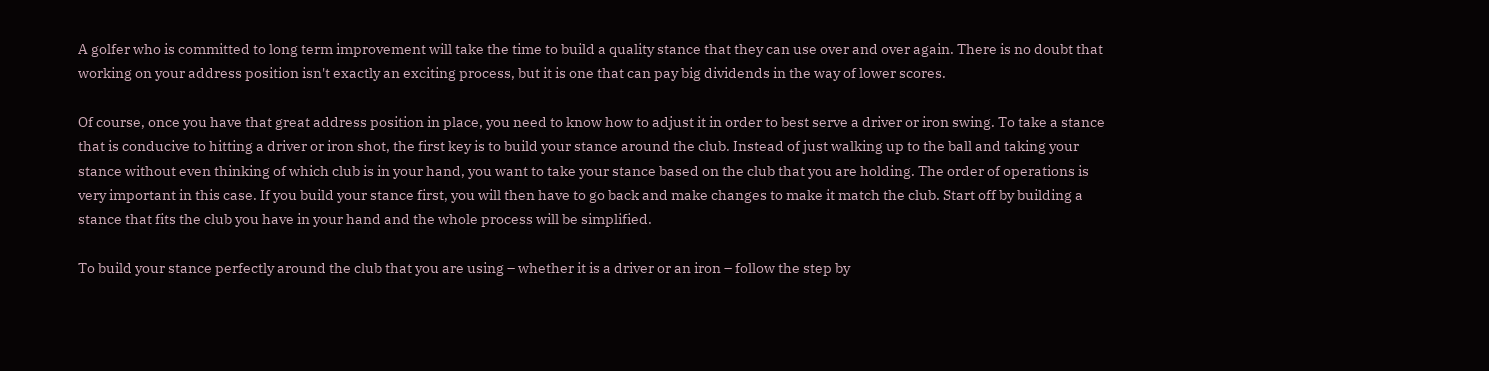A golfer who is committed to long term improvement will take the time to build a quality stance that they can use over and over again. There is no doubt that working on your address position isn't exactly an exciting process, but it is one that can pay big dividends in the way of lower scores.

Of course, once you have that great address position in place, you need to know how to adjust it in order to best serve a driver or iron swing. To take a stance that is conducive to hitting a driver or iron shot, the first key is to build your stance around the club. Instead of just walking up to the ball and taking your stance without even thinking of which club is in your hand, you want to take your stance based on the club that you are holding. The order of operations is very important in this case. If you build your stance first, you will then have to go back and make changes to make it match the club. Start off by building a stance that fits the club you have in your hand and the whole process will be simplified.

To build your stance perfectly around the club that you are using – whether it is a driver or an iron – follow the step by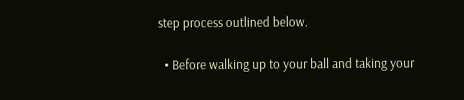step process outlined below.

  • Before walking up to your ball and taking your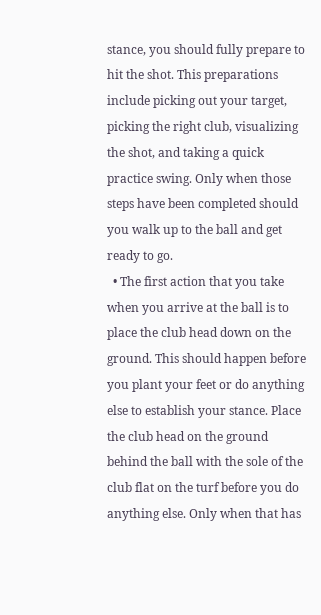stance, you should fully prepare to hit the shot. This preparations include picking out your target, picking the right club, visualizing the shot, and taking a quick practice swing. Only when those steps have been completed should you walk up to the ball and get ready to go.
  • The first action that you take when you arrive at the ball is to place the club head down on the ground. This should happen before you plant your feet or do anything else to establish your stance. Place the club head on the ground behind the ball with the sole of the club flat on the turf before you do anything else. Only when that has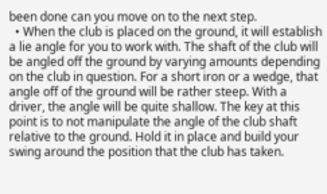been done can you move on to the next step.
  • When the club is placed on the ground, it will establish a lie angle for you to work with. The shaft of the club will be angled off the ground by varying amounts depending on the club in question. For a short iron or a wedge, that angle off of the ground will be rather steep. With a driver, the angle will be quite shallow. The key at this point is to not manipulate the angle of the club shaft relative to the ground. Hold it in place and build your swing around the position that the club has taken.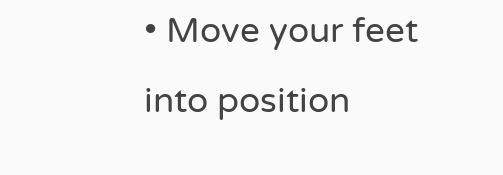• Move your feet into position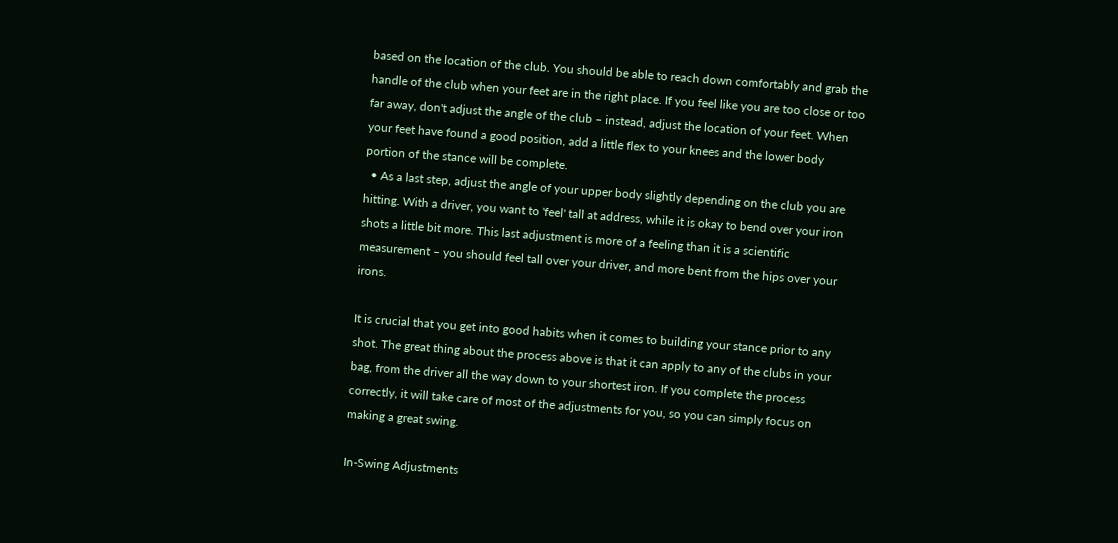based on the location of the club. You should be able to reach down comfortably and grab the handle of the club when your feet are in the right place. If you feel like you are too close or too far away, don't adjust the angle of the club – instead, adjust the location of your feet. When your feet have found a good position, add a little flex to your knees and the lower body portion of the stance will be complete.
  • As a last step, adjust the angle of your upper body slightly depending on the club you are hitting. With a driver, you want to 'feel' tall at address, while it is okay to bend over your iron shots a little bit more. This last adjustment is more of a feeling than it is a scientific measurement – you should feel tall over your driver, and more bent from the hips over your irons.

It is crucial that you get into good habits when it comes to building your stance prior to any shot. The great thing about the process above is that it can apply to any of the clubs in your bag, from the driver all the way down to your shortest iron. If you complete the process correctly, it will take care of most of the adjustments for you, so you can simply focus on making a great swing.

In-Swing Adjustments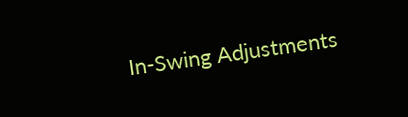In-Swing Adjustments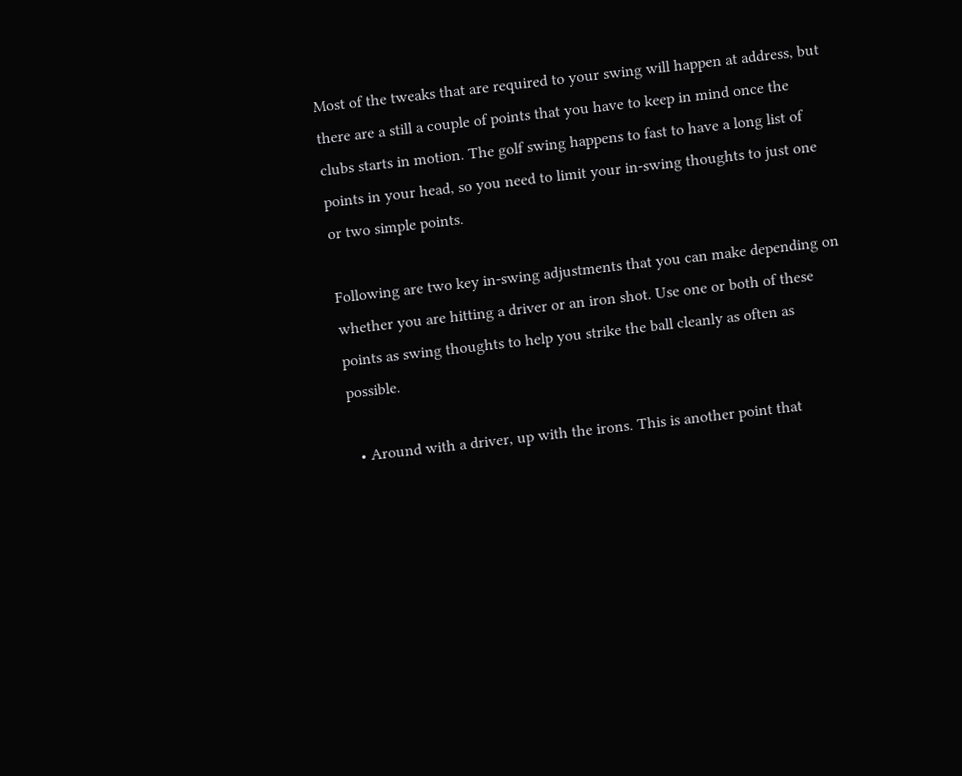Most of the tweaks that are required to your swing will happen at address, but there are a still a couple of points that you have to keep in mind once the clubs starts in motion. The golf swing happens to fast to have a long list of points in your head, so you need to limit your in-swing thoughts to just one or two simple points.

Following are two key in-swing adjustments that you can make depending on whether you are hitting a driver or an iron shot. Use one or both of these points as swing thoughts to help you strike the ball cleanly as often as possible.

  • Around with a driver, up with the irons. This is another point that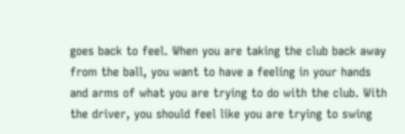goes back to feel. When you are taking the club back away from the ball, you want to have a feeling in your hands and arms of what you are trying to do with the club. With the driver, you should feel like you are trying to swing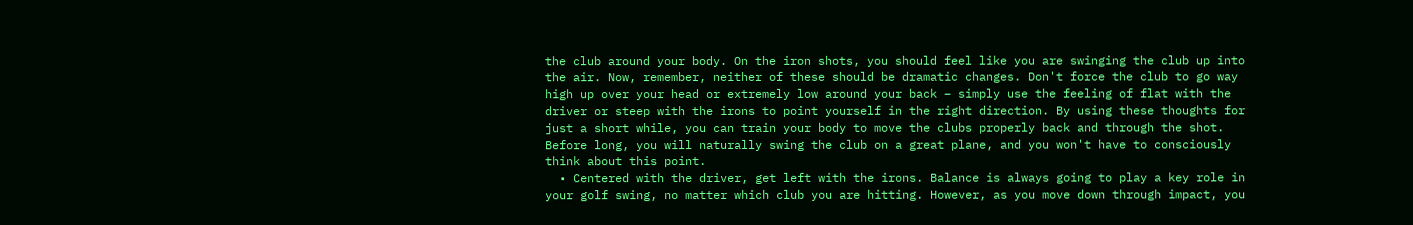the club around your body. On the iron shots, you should feel like you are swinging the club up into the air. Now, remember, neither of these should be dramatic changes. Don't force the club to go way high up over your head or extremely low around your back – simply use the feeling of flat with the driver or steep with the irons to point yourself in the right direction. By using these thoughts for just a short while, you can train your body to move the clubs properly back and through the shot. Before long, you will naturally swing the club on a great plane, and you won't have to consciously think about this point.
  • Centered with the driver, get left with the irons. Balance is always going to play a key role in your golf swing, no matter which club you are hitting. However, as you move down through impact, you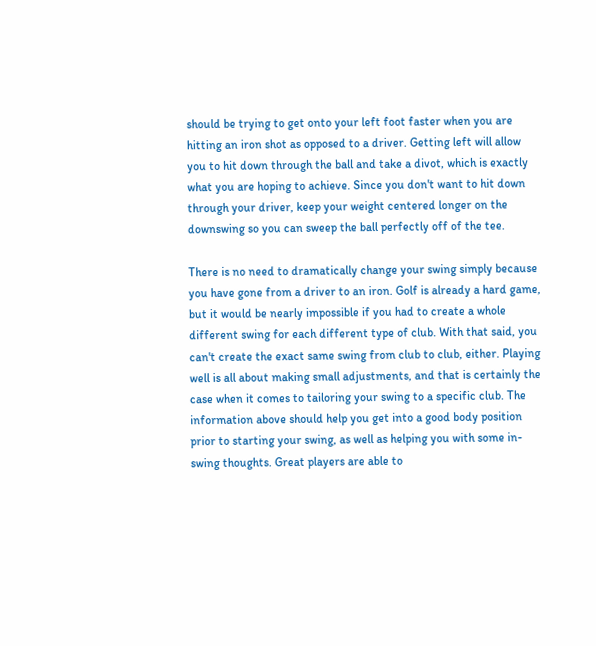should be trying to get onto your left foot faster when you are hitting an iron shot as opposed to a driver. Getting left will allow you to hit down through the ball and take a divot, which is exactly what you are hoping to achieve. Since you don't want to hit down through your driver, keep your weight centered longer on the downswing so you can sweep the ball perfectly off of the tee.

There is no need to dramatically change your swing simply because you have gone from a driver to an iron. Golf is already a hard game, but it would be nearly impossible if you had to create a whole different swing for each different type of club. With that said, you can't create the exact same swing from club to club, either. Playing well is all about making small adjustments, and that is certainly the case when it comes to tailoring your swing to a specific club. The information above should help you get into a good body position prior to starting your swing, as well as helping you with some in-swing thoughts. Great players are able to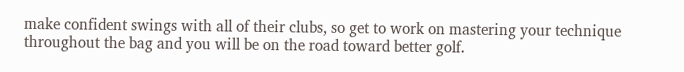make confident swings with all of their clubs, so get to work on mastering your technique throughout the bag and you will be on the road toward better golf.